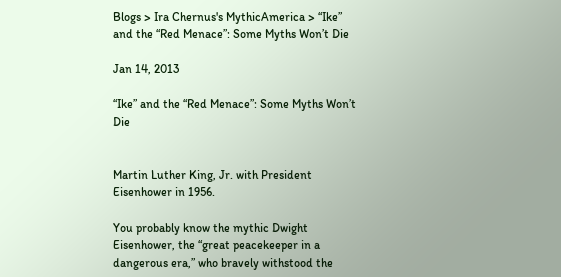Blogs > Ira Chernus's MythicAmerica > “Ike” and the “Red Menace”: Some Myths Won’t Die

Jan 14, 2013

“Ike” and the “Red Menace”: Some Myths Won’t Die


Martin Luther King, Jr. with President Eisenhower in 1956.

You probably know the mythic Dwight Eisenhower, the “great peacekeeper in a dangerous era,” who bravely withstood the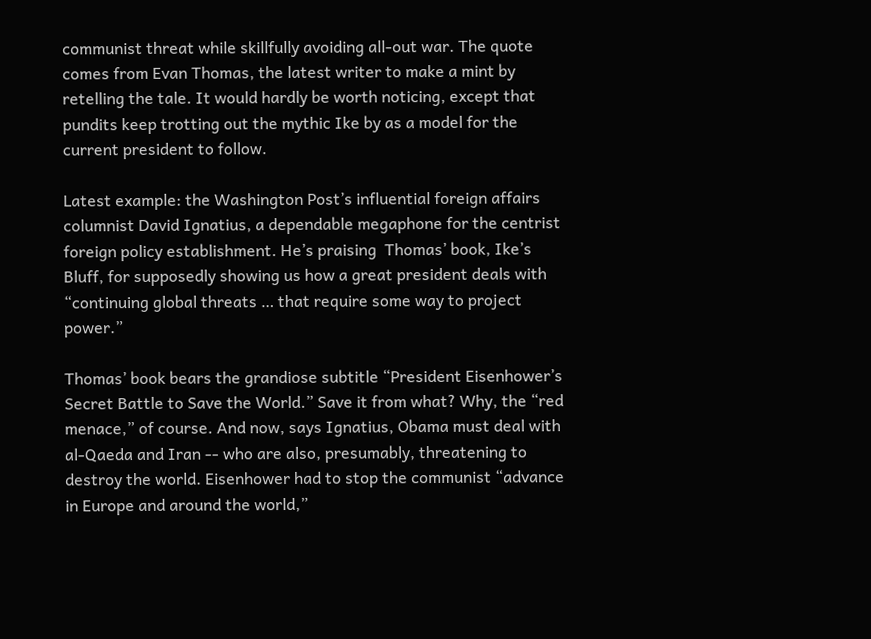communist threat while skillfully avoiding all-out war. The quote comes from Evan Thomas, the latest writer to make a mint by retelling the tale. It would hardly be worth noticing, except that pundits keep trotting out the mythic Ike by as a model for the current president to follow.

Latest example: the Washington Post’s influential foreign affairs columnist David Ignatius, a dependable megaphone for the centrist foreign policy establishment. He’s praising  Thomas’ book, Ike’s Bluff, for supposedly showing us how a great president deals with “continuing global threats … that require some way to project power.”

Thomas’ book bears the grandiose subtitle “President Eisenhower’s Secret Battle to Save the World.” Save it from what? Why, the “red menace,” of course. And now, says Ignatius, Obama must deal with al-Qaeda and Iran -- who are also, presumably, threatening to destroy the world. Eisenhower had to stop the communist “advance in Europe and around the world,”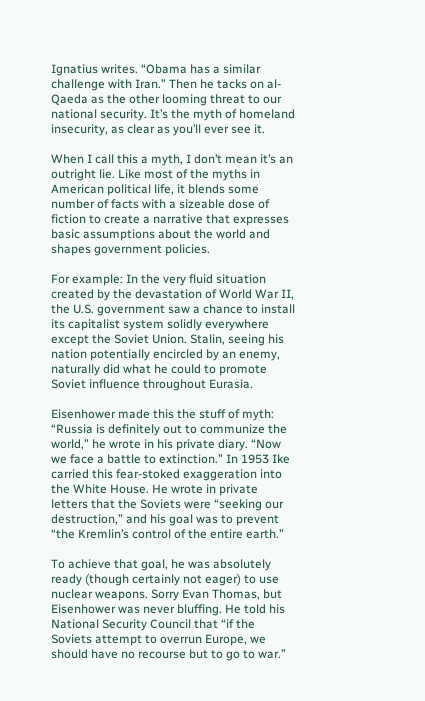Ignatius writes. “Obama has a similar challenge with Iran.” Then he tacks on al-Qaeda as the other looming threat to our national security. It’s the myth of homeland insecurity, as clear as you’ll ever see it.

When I call this a myth, I don’t mean it’s an outright lie. Like most of the myths in American political life, it blends some number of facts with a sizeable dose of fiction to create a narrative that expresses basic assumptions about the world and shapes government policies.

For example: In the very fluid situation created by the devastation of World War II, the U.S. government saw a chance to install its capitalist system solidly everywhere except the Soviet Union. Stalin, seeing his nation potentially encircled by an enemy, naturally did what he could to promote Soviet influence throughout Eurasia.

Eisenhower made this the stuff of myth: “Russia is definitely out to communize the world,” he wrote in his private diary. “Now we face a battle to extinction.” In 1953 Ike carried this fear-stoked exaggeration into the White House. He wrote in private letters that the Soviets were “seeking our destruction,” and his goal was to prevent “the Kremlin’s control of the entire earth.”

To achieve that goal, he was absolutely ready (though certainly not eager) to use nuclear weapons. Sorry Evan Thomas, but Eisenhower was never bluffing. He told his National Security Council that “if the Soviets attempt to overrun Europe, we should have no recourse but to go to war.”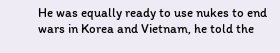He was equally ready to use nukes to end wars in Korea and Vietnam, he told the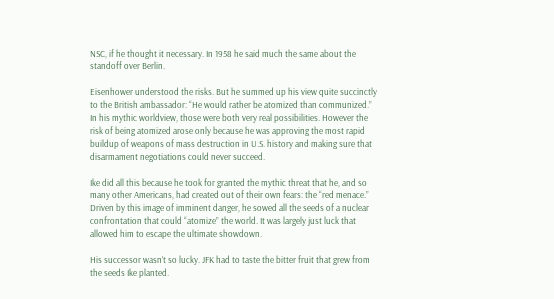NSC, if he thought it necessary. In 1958 he said much the same about the standoff over Berlin.

Eisenhower understood the risks. But he summed up his view quite succinctly to the British ambassador: “He would rather be atomized than communized.” In his mythic worldview, those were both very real possibilities. However the risk of being atomized arose only because he was approving the most rapid buildup of weapons of mass destruction in U.S. history and making sure that disarmament negotiations could never succeed.

Ike did all this because he took for granted the mythic threat that he, and so many other Americans, had created out of their own fears: the “red menace.” Driven by this image of imminent danger, he sowed all the seeds of a nuclear confrontation that could “atomize” the world. It was largely just luck that allowed him to escape the ultimate showdown.

His successor wasn’t so lucky. JFK had to taste the bitter fruit that grew from the seeds Ike planted.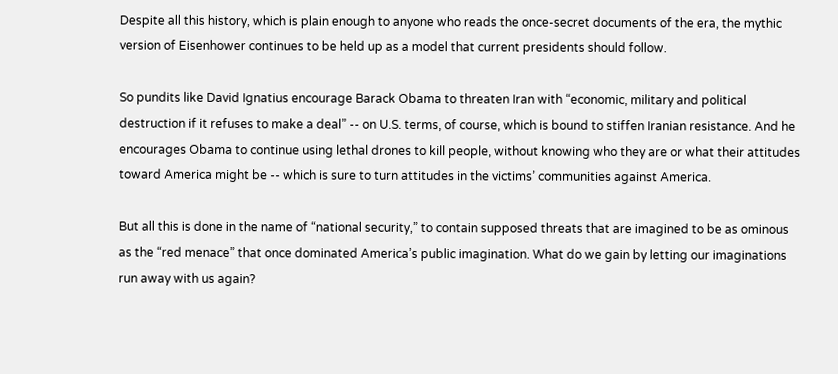Despite all this history, which is plain enough to anyone who reads the once-secret documents of the era, the mythic version of Eisenhower continues to be held up as a model that current presidents should follow.

So pundits like David Ignatius encourage Barack Obama to threaten Iran with “economic, military and political destruction if it refuses to make a deal” -- on U.S. terms, of course, which is bound to stiffen Iranian resistance. And he encourages Obama to continue using lethal drones to kill people, without knowing who they are or what their attitudes toward America might be -- which is sure to turn attitudes in the victims’ communities against America.

But all this is done in the name of “national security,” to contain supposed threats that are imagined to be as ominous as the “red menace” that once dominated America’s public imagination. What do we gain by letting our imaginations run away with us again?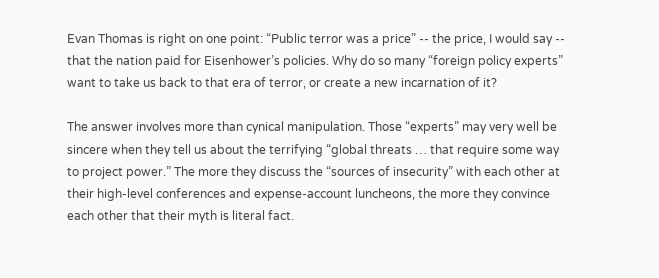Evan Thomas is right on one point: “Public terror was a price” -- the price, I would say -- that the nation paid for Eisenhower’s policies. Why do so many “foreign policy experts” want to take us back to that era of terror, or create a new incarnation of it?

The answer involves more than cynical manipulation. Those “experts” may very well be sincere when they tell us about the terrifying “global threats … that require some way to project power.” The more they discuss the “sources of insecurity” with each other at their high-level conferences and expense-account luncheons, the more they convince each other that their myth is literal fact.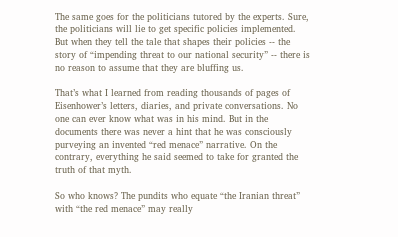The same goes for the politicians tutored by the experts. Sure, the politicians will lie to get specific policies implemented. But when they tell the tale that shapes their policies -- the story of “impending threat to our national security” -- there is no reason to assume that they are bluffing us.

That’s what I learned from reading thousands of pages of Eisenhower’s letters, diaries, and private conversations. No one can ever know what was in his mind. But in the documents there was never a hint that he was consciously purveying an invented “red menace” narrative. On the contrary, everything he said seemed to take for granted the truth of that myth.

So who knows? The pundits who equate “the Iranian threat” with “the red menace” may really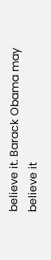believe it. Barack Obama may believe it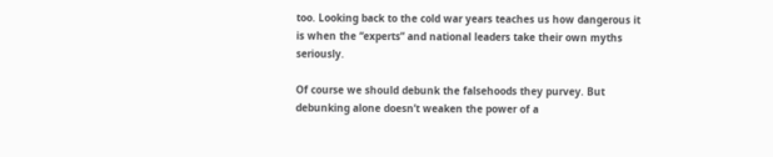too. Looking back to the cold war years teaches us how dangerous it is when the “experts” and national leaders take their own myths seriously.

Of course we should debunk the falsehoods they purvey. But debunking alone doesn’t weaken the power of a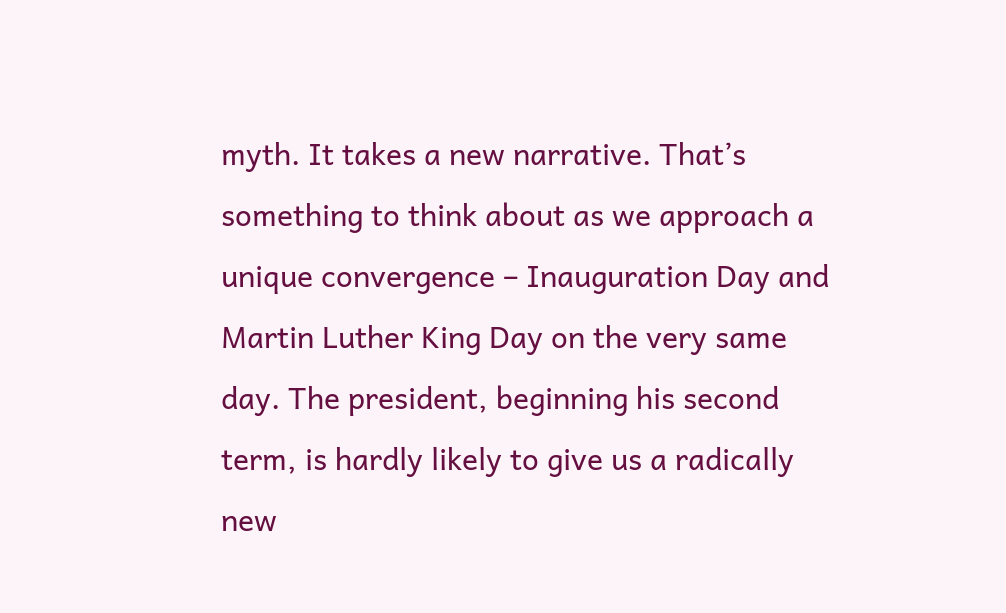myth. It takes a new narrative. That’s something to think about as we approach a unique convergence – Inauguration Day and Martin Luther King Day on the very same day. The president, beginning his second term, is hardly likely to give us a radically new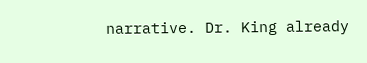narrative. Dr. King already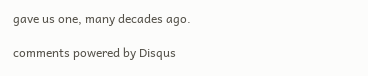gave us one, many decades ago.

comments powered by Disqus